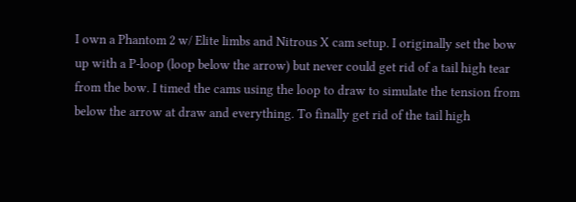I own a Phantom 2 w/ Elite limbs and Nitrous X cam setup. I originally set the bow up with a P-loop (loop below the arrow) but never could get rid of a tail high tear from the bow. I timed the cams using the loop to draw to simulate the tension from below the arrow at draw and everything. To finally get rid of the tail high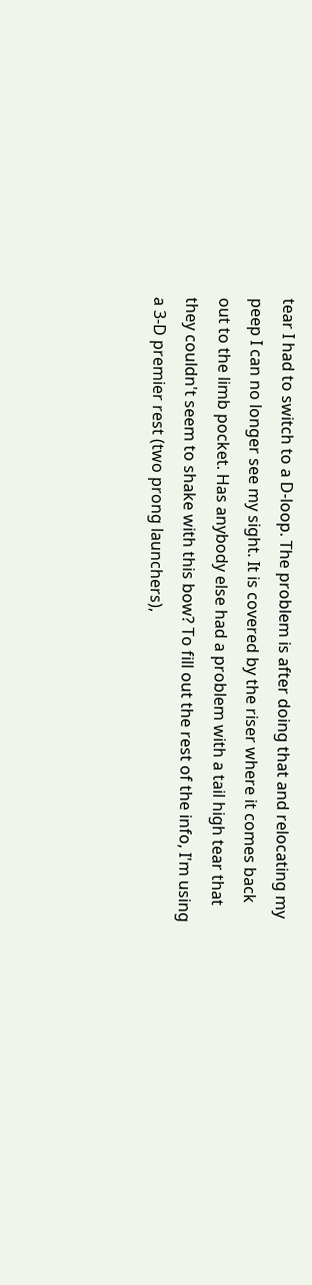tear I had to switch to a D-loop. The problem is after doing that and relocating my peep I can no longer see my sight. It is covered by the riser where it comes back out to the limb pocket. Has anybody else had a problem with a tail high tear that they couldn't seem to shake with this bow? To fill out the rest of the info, I'm using a 3-D premier rest (two prong launchers),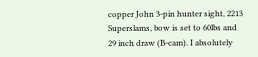copper John 3-pin hunter sight, 2213 Superslams, bow is set to 60lbs and 29 inch draw (B-cam). I absolutely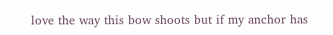love the way this bow shoots but if my anchor has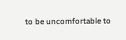to be uncomfortable to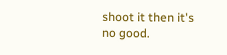shoot it then it's no good.